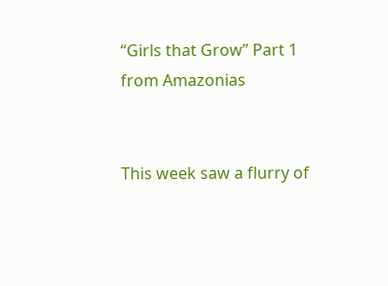“Girls that Grow” Part 1 from Amazonias


This week saw a flurry of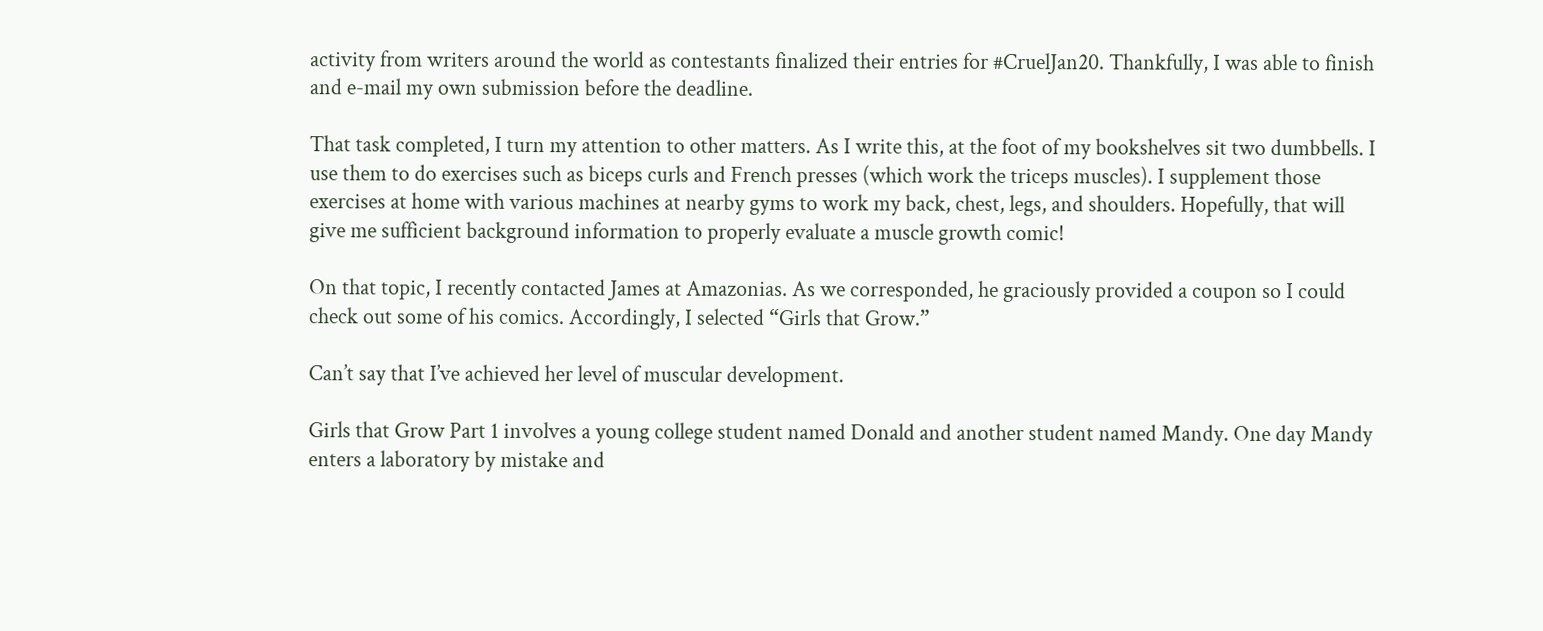activity from writers around the world as contestants finalized their entries for #CruelJan20. Thankfully, I was able to finish and e-mail my own submission before the deadline.

That task completed, I turn my attention to other matters. As I write this, at the foot of my bookshelves sit two dumbbells. I use them to do exercises such as biceps curls and French presses (which work the triceps muscles). I supplement those exercises at home with various machines at nearby gyms to work my back, chest, legs, and shoulders. Hopefully, that will give me sufficient background information to properly evaluate a muscle growth comic!

On that topic, I recently contacted James at Amazonias. As we corresponded, he graciously provided a coupon so I could check out some of his comics. Accordingly, I selected “Girls that Grow.”

Can’t say that I’ve achieved her level of muscular development.

Girls that Grow Part 1 involves a young college student named Donald and another student named Mandy. One day Mandy enters a laboratory by mistake and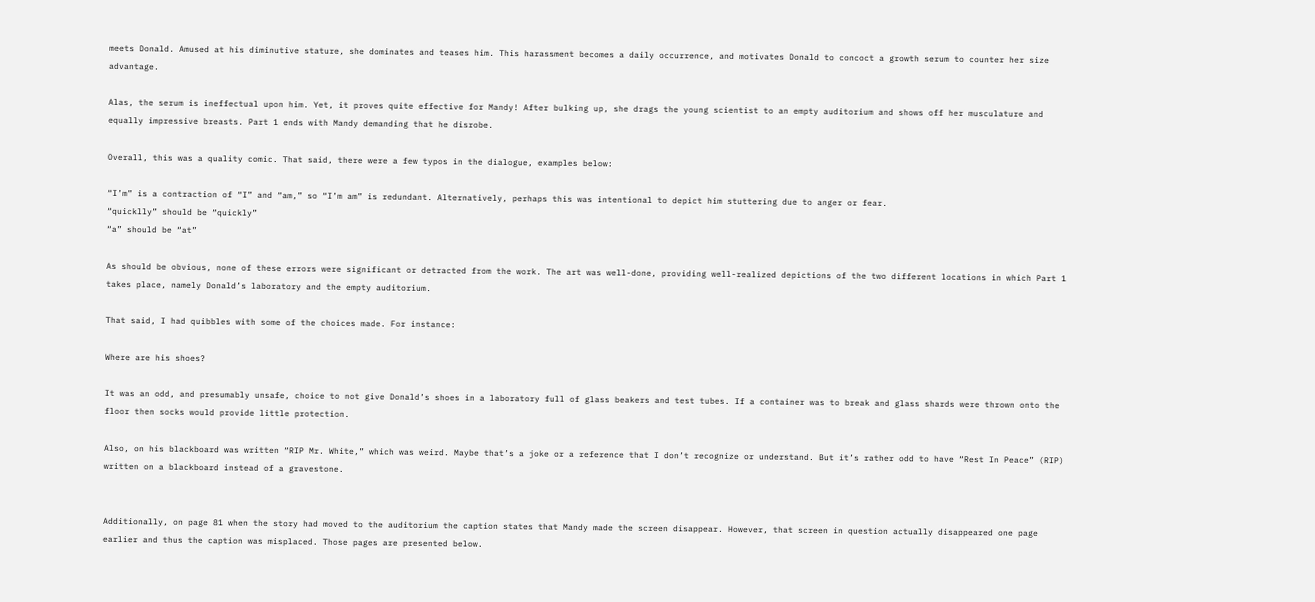meets Donald. Amused at his diminutive stature, she dominates and teases him. This harassment becomes a daily occurrence, and motivates Donald to concoct a growth serum to counter her size advantage.

Alas, the serum is ineffectual upon him. Yet, it proves quite effective for Mandy! After bulking up, she drags the young scientist to an empty auditorium and shows off her musculature and equally impressive breasts. Part 1 ends with Mandy demanding that he disrobe.

Overall, this was a quality comic. That said, there were a few typos in the dialogue, examples below:

“I’m” is a contraction of “I” and “am,” so “I’m am” is redundant. Alternatively, perhaps this was intentional to depict him stuttering due to anger or fear.
“quicklly” should be “quickly”
“a” should be “at”

As should be obvious, none of these errors were significant or detracted from the work. The art was well-done, providing well-realized depictions of the two different locations in which Part 1 takes place, namely Donald’s laboratory and the empty auditorium.

That said, I had quibbles with some of the choices made. For instance:

Where are his shoes?

It was an odd, and presumably unsafe, choice to not give Donald’s shoes in a laboratory full of glass beakers and test tubes. If a container was to break and glass shards were thrown onto the floor then socks would provide little protection.

Also, on his blackboard was written “RIP Mr. White,” which was weird. Maybe that’s a joke or a reference that I don’t recognize or understand. But it’s rather odd to have “Rest In Peace” (RIP) written on a blackboard instead of a gravestone.


Additionally, on page 81 when the story had moved to the auditorium the caption states that Mandy made the screen disappear. However, that screen in question actually disappeared one page earlier and thus the caption was misplaced. Those pages are presented below.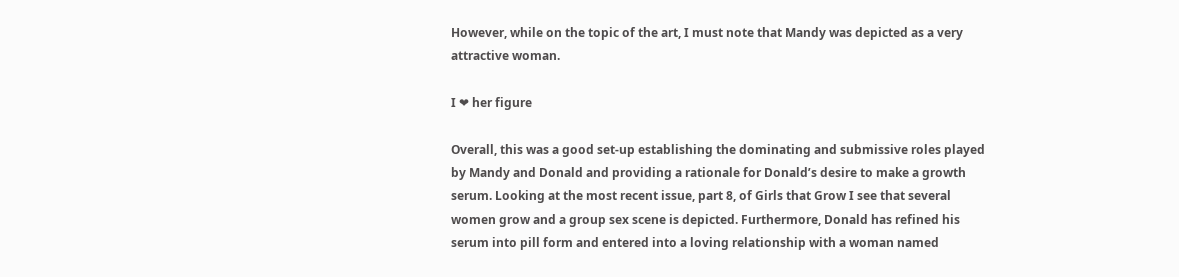However, while on the topic of the art, I must note that Mandy was depicted as a very attractive woman.

I ❤ her figure

Overall, this was a good set-up establishing the dominating and submissive roles played by Mandy and Donald and providing a rationale for Donald’s desire to make a growth serum. Looking at the most recent issue, part 8, of Girls that Grow I see that several women grow and a group sex scene is depicted. Furthermore, Donald has refined his serum into pill form and entered into a loving relationship with a woman named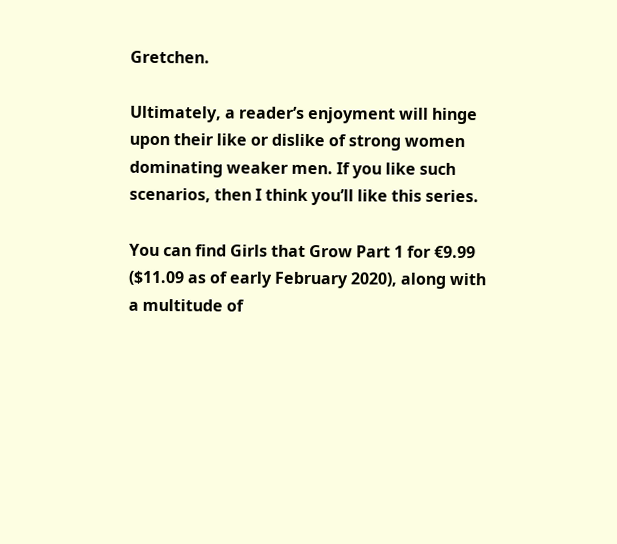Gretchen.

Ultimately, a reader’s enjoyment will hinge upon their like or dislike of strong women dominating weaker men. If you like such scenarios, then I think you’ll like this series.

You can find Girls that Grow Part 1 for €9.99 ($11.09 as of early February 2020), along with a multitude of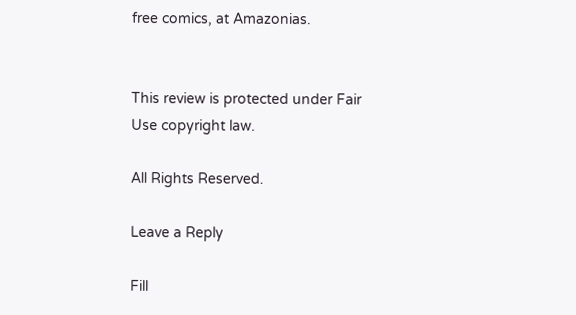free comics, at Amazonias.


This review is protected under Fair Use copyright law.

All Rights Reserved.

Leave a Reply

Fill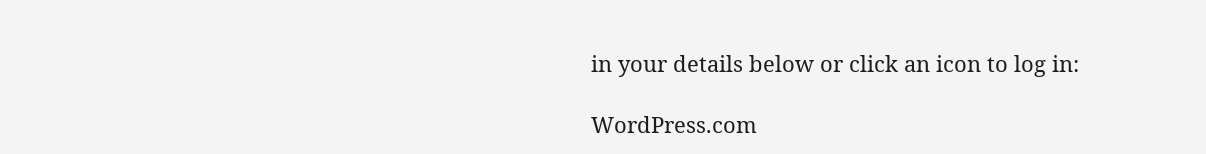in your details below or click an icon to log in:

WordPress.com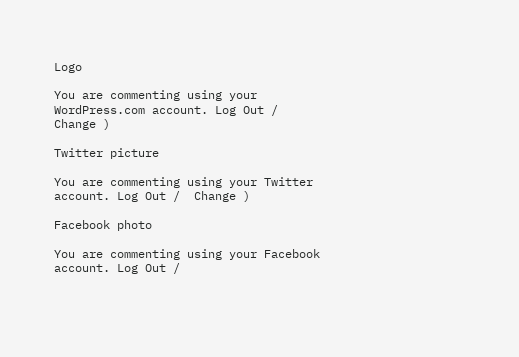Logo

You are commenting using your WordPress.com account. Log Out /  Change )

Twitter picture

You are commenting using your Twitter account. Log Out /  Change )

Facebook photo

You are commenting using your Facebook account. Log Out /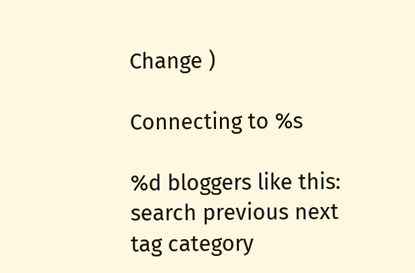Change )

Connecting to %s

%d bloggers like this:
search previous next tag category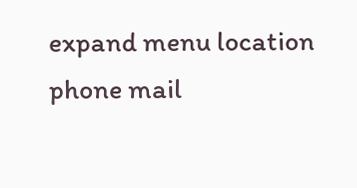expand menu location phone mail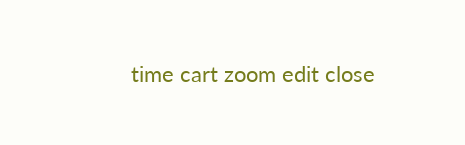time cart zoom edit close